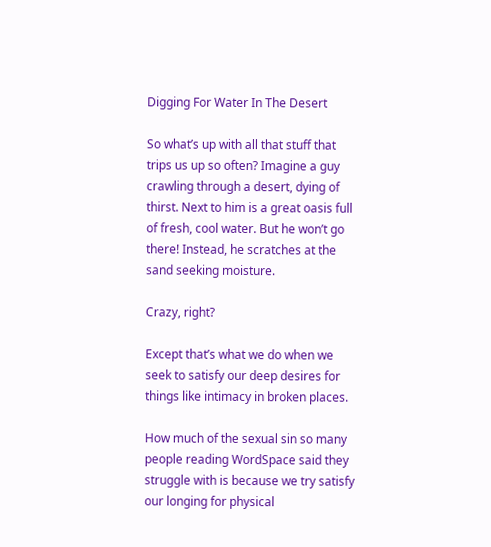Digging For Water In The Desert

So what’s up with all that stuff that trips us up so often? Imagine a guy crawling through a desert, dying of thirst. Next to him is a great oasis full of fresh, cool water. But he won’t go there! Instead, he scratches at the sand seeking moisture.

Crazy, right?

Except that’s what we do when we seek to satisfy our deep desires for things like intimacy in broken places.

How much of the sexual sin so many people reading WordSpace said they struggle with is because we try satisfy our longing for physical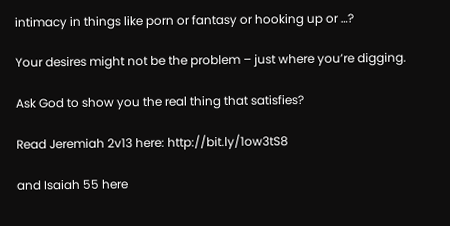intimacy in things like porn or fantasy or hooking up or …?

Your desires might not be the problem – just where you’re digging.

Ask God to show you the real thing that satisfies?

Read Jeremiah 2v13 here: http://bit.ly/1ow3tS8

and Isaiah 55 here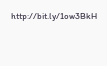http://bit.ly/1ow3BkH